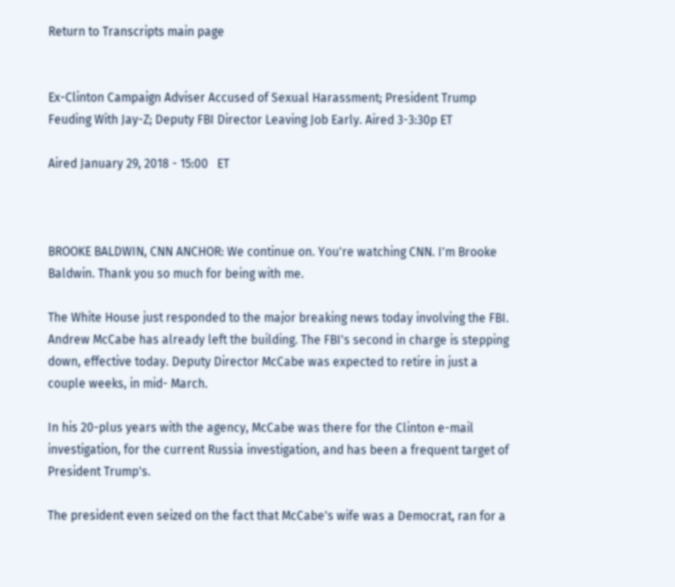Return to Transcripts main page


Ex-Clinton Campaign Adviser Accused of Sexual Harassment; President Trump Feuding With Jay-Z; Deputy FBI Director Leaving Job Early. Aired 3-3:30p ET

Aired January 29, 2018 - 15:00   ET



BROOKE BALDWIN, CNN ANCHOR: We continue on. You're watching CNN. I'm Brooke Baldwin. Thank you so much for being with me.

The White House just responded to the major breaking news today involving the FBI. Andrew McCabe has already left the building. The FBI's second in charge is stepping down, effective today. Deputy Director McCabe was expected to retire in just a couple weeks, in mid- March.

In his 20-plus years with the agency, McCabe was there for the Clinton e-mail investigation, for the current Russia investigation, and has been a frequent target of President Trump's.

The president even seized on the fact that McCabe's wife was a Democrat, ran for a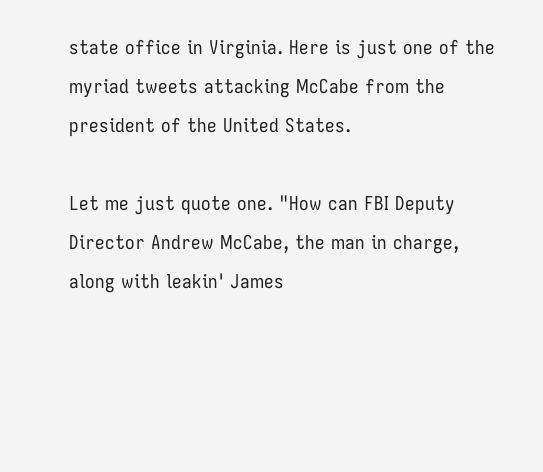state office in Virginia. Here is just one of the myriad tweets attacking McCabe from the president of the United States.

Let me just quote one. "How can FBI Deputy Director Andrew McCabe, the man in charge, along with leakin' James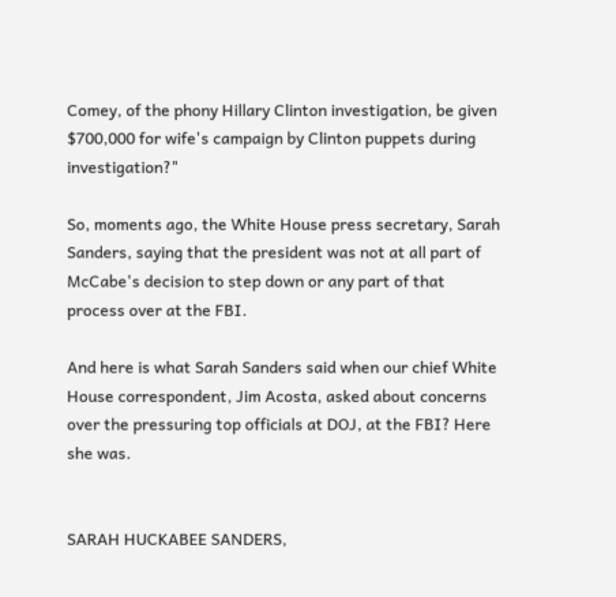Comey, of the phony Hillary Clinton investigation, be given $700,000 for wife's campaign by Clinton puppets during investigation?"

So, moments ago, the White House press secretary, Sarah Sanders, saying that the president was not at all part of McCabe's decision to step down or any part of that process over at the FBI.

And here is what Sarah Sanders said when our chief White House correspondent, Jim Acosta, asked about concerns over the pressuring top officials at DOJ, at the FBI? Here she was.


SARAH HUCKABEE SANDERS,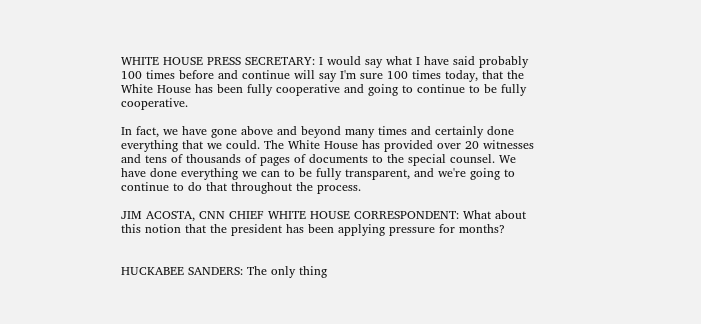WHITE HOUSE PRESS SECRETARY: I would say what I have said probably 100 times before and continue will say I'm sure 100 times today, that the White House has been fully cooperative and going to continue to be fully cooperative.

In fact, we have gone above and beyond many times and certainly done everything that we could. The White House has provided over 20 witnesses and tens of thousands of pages of documents to the special counsel. We have done everything we can to be fully transparent, and we're going to continue to do that throughout the process.

JIM ACOSTA, CNN CHIEF WHITE HOUSE CORRESPONDENT: What about this notion that the president has been applying pressure for months?


HUCKABEE SANDERS: The only thing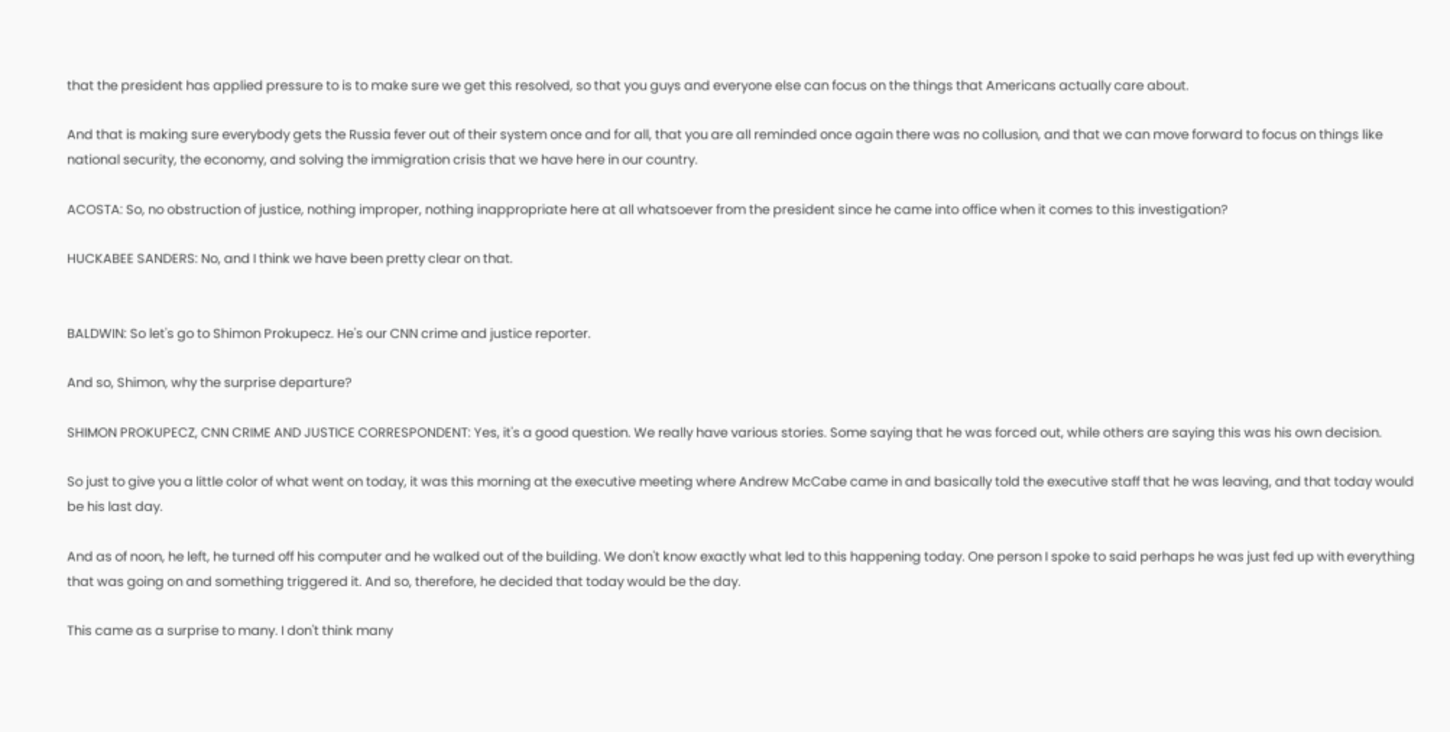that the president has applied pressure to is to make sure we get this resolved, so that you guys and everyone else can focus on the things that Americans actually care about.

And that is making sure everybody gets the Russia fever out of their system once and for all, that you are all reminded once again there was no collusion, and that we can move forward to focus on things like national security, the economy, and solving the immigration crisis that we have here in our country.

ACOSTA: So, no obstruction of justice, nothing improper, nothing inappropriate here at all whatsoever from the president since he came into office when it comes to this investigation?

HUCKABEE SANDERS: No, and I think we have been pretty clear on that.


BALDWIN: So let's go to Shimon Prokupecz. He's our CNN crime and justice reporter.

And so, Shimon, why the surprise departure?

SHIMON PROKUPECZ, CNN CRIME AND JUSTICE CORRESPONDENT: Yes, it's a good question. We really have various stories. Some saying that he was forced out, while others are saying this was his own decision.

So just to give you a little color of what went on today, it was this morning at the executive meeting where Andrew McCabe came in and basically told the executive staff that he was leaving, and that today would be his last day.

And as of noon, he left, he turned off his computer and he walked out of the building. We don't know exactly what led to this happening today. One person I spoke to said perhaps he was just fed up with everything that was going on and something triggered it. And so, therefore, he decided that today would be the day.

This came as a surprise to many. I don't think many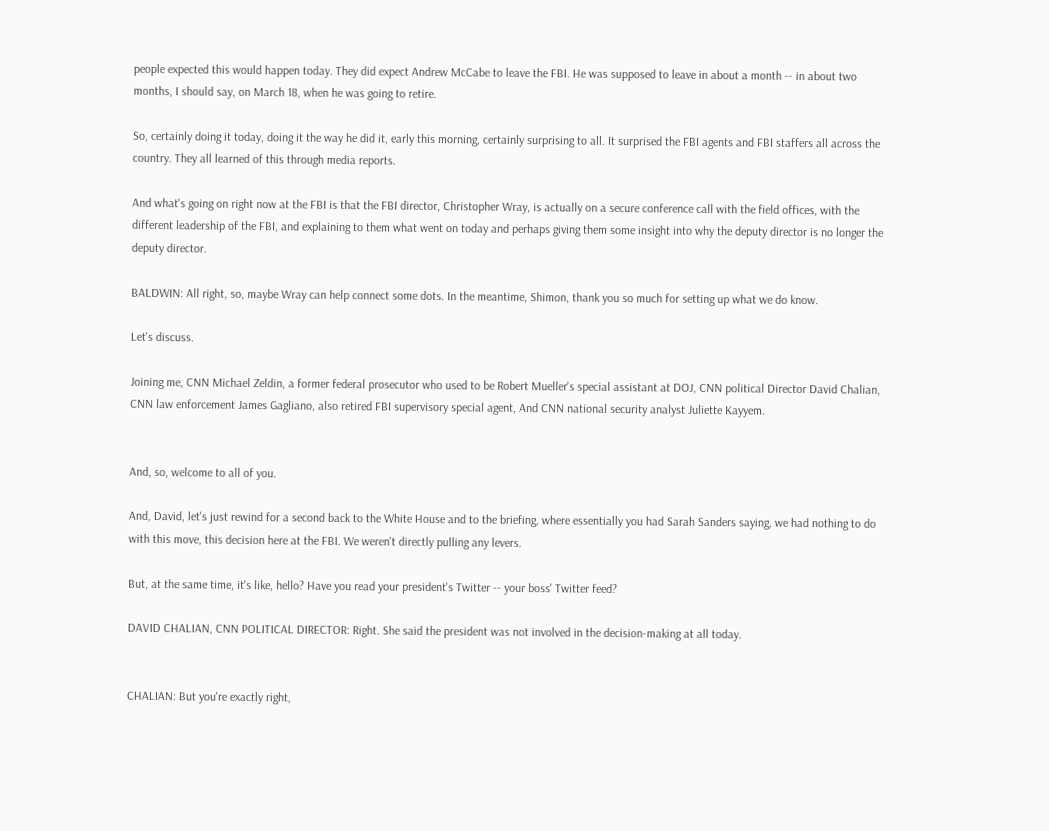people expected this would happen today. They did expect Andrew McCabe to leave the FBI. He was supposed to leave in about a month -- in about two months, I should say, on March 18, when he was going to retire.

So, certainly doing it today, doing it the way he did it, early this morning, certainly surprising to all. It surprised the FBI agents and FBI staffers all across the country. They all learned of this through media reports.

And what's going on right now at the FBI is that the FBI director, Christopher Wray, is actually on a secure conference call with the field offices, with the different leadership of the FBI, and explaining to them what went on today and perhaps giving them some insight into why the deputy director is no longer the deputy director.

BALDWIN: All right, so, maybe Wray can help connect some dots. In the meantime, Shimon, thank you so much for setting up what we do know.

Let's discuss.

Joining me, CNN Michael Zeldin, a former federal prosecutor who used to be Robert Mueller's special assistant at DOJ, CNN political Director David Chalian, CNN law enforcement James Gagliano, also retired FBI supervisory special agent, And CNN national security analyst Juliette Kayyem.


And, so, welcome to all of you.

And, David, let's just rewind for a second back to the White House and to the briefing, where essentially you had Sarah Sanders saying, we had nothing to do with this move, this decision here at the FBI. We weren't directly pulling any levers.

But, at the same time, it's like, hello? Have you read your president's Twitter -- your boss' Twitter feed?

DAVID CHALIAN, CNN POLITICAL DIRECTOR: Right. She said the president was not involved in the decision-making at all today.


CHALIAN: But you're exactly right,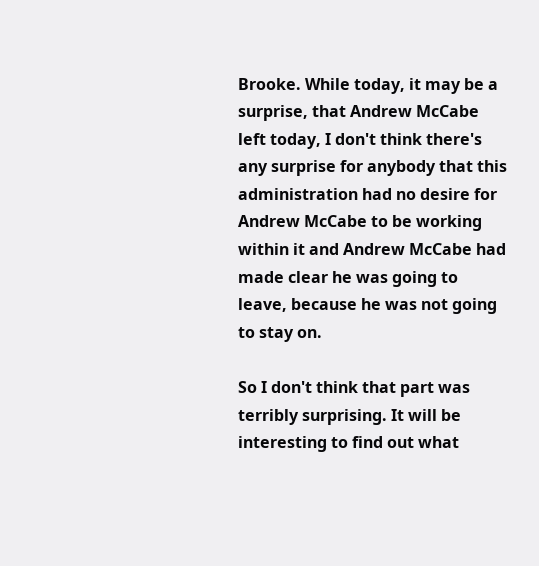Brooke. While today, it may be a surprise, that Andrew McCabe left today, I don't think there's any surprise for anybody that this administration had no desire for Andrew McCabe to be working within it and Andrew McCabe had made clear he was going to leave, because he was not going to stay on.

So I don't think that part was terribly surprising. It will be interesting to find out what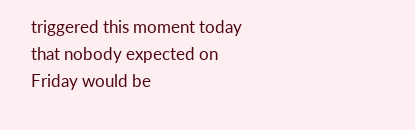triggered this moment today that nobody expected on Friday would be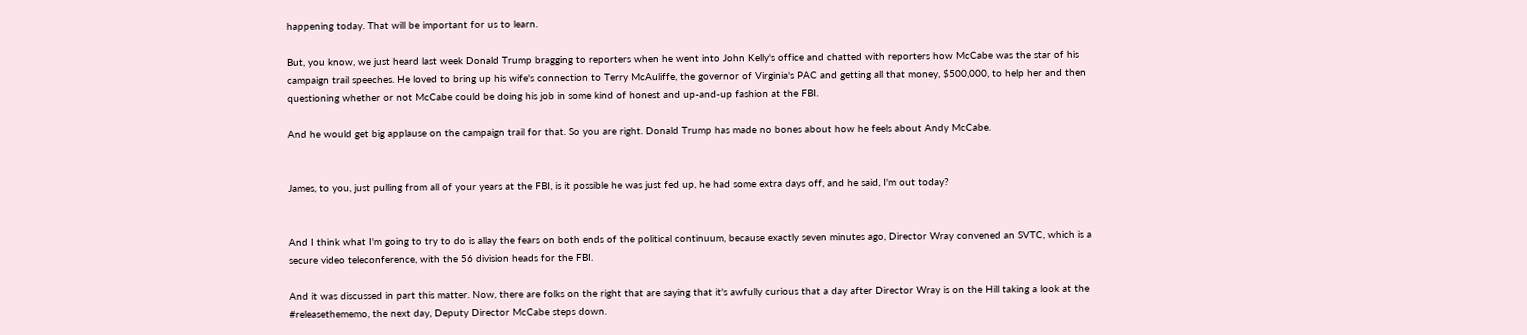happening today. That will be important for us to learn.

But, you know, we just heard last week Donald Trump bragging to reporters when he went into John Kelly's office and chatted with reporters how McCabe was the star of his campaign trail speeches. He loved to bring up his wife's connection to Terry McAuliffe, the governor of Virginia's PAC and getting all that money, $500,000, to help her and then questioning whether or not McCabe could be doing his job in some kind of honest and up-and-up fashion at the FBI.

And he would get big applause on the campaign trail for that. So you are right. Donald Trump has made no bones about how he feels about Andy McCabe.


James, to you, just pulling from all of your years at the FBI, is it possible he was just fed up, he had some extra days off, and he said, I'm out today?


And I think what I'm going to try to do is allay the fears on both ends of the political continuum, because exactly seven minutes ago, Director Wray convened an SVTC, which is a secure video teleconference, with the 56 division heads for the FBI.

And it was discussed in part this matter. Now, there are folks on the right that are saying that it's awfully curious that a day after Director Wray is on the Hill taking a look at the #releasethememo, the next day, Deputy Director McCabe steps down.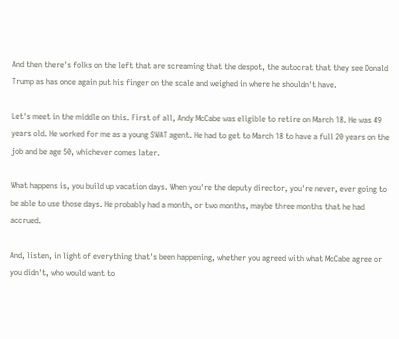And then there's folks on the left that are screaming that the despot, the autocrat that they see Donald Trump as has once again put his finger on the scale and weighed in where he shouldn't have.

Let's meet in the middle on this. First of all, Andy McCabe was eligible to retire on March 18. He was 49 years old. He worked for me as a young SWAT agent. He had to get to March 18 to have a full 20 years on the job and be age 50, whichever comes later.

What happens is, you build up vacation days. When you're the deputy director, you're never, ever going to be able to use those days. He probably had a month, or two months, maybe three months that he had accrued.

And, listen, in light of everything that's been happening, whether you agreed with what McCabe agree or you didn't, who would want to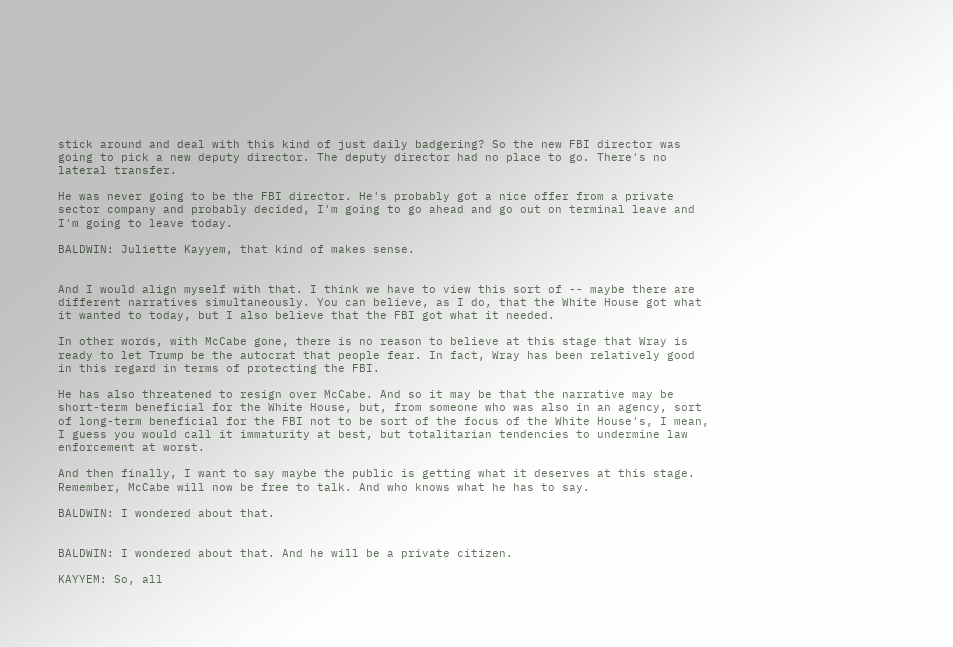stick around and deal with this kind of just daily badgering? So the new FBI director was going to pick a new deputy director. The deputy director had no place to go. There's no lateral transfer.

He was never going to be the FBI director. He's probably got a nice offer from a private sector company and probably decided, I'm going to go ahead and go out on terminal leave and I'm going to leave today.

BALDWIN: Juliette Kayyem, that kind of makes sense.


And I would align myself with that. I think we have to view this sort of -- maybe there are different narratives simultaneously. You can believe, as I do, that the White House got what it wanted to today, but I also believe that the FBI got what it needed.

In other words, with McCabe gone, there is no reason to believe at this stage that Wray is ready to let Trump be the autocrat that people fear. In fact, Wray has been relatively good in this regard in terms of protecting the FBI.

He has also threatened to resign over McCabe. And so it may be that the narrative may be short-term beneficial for the White House, but, from someone who was also in an agency, sort of long-term beneficial for the FBI not to be sort of the focus of the White House's, I mean, I guess you would call it immaturity at best, but totalitarian tendencies to undermine law enforcement at worst.

And then finally, I want to say maybe the public is getting what it deserves at this stage. Remember, McCabe will now be free to talk. And who knows what he has to say.

BALDWIN: I wondered about that.


BALDWIN: I wondered about that. And he will be a private citizen.

KAYYEM: So, all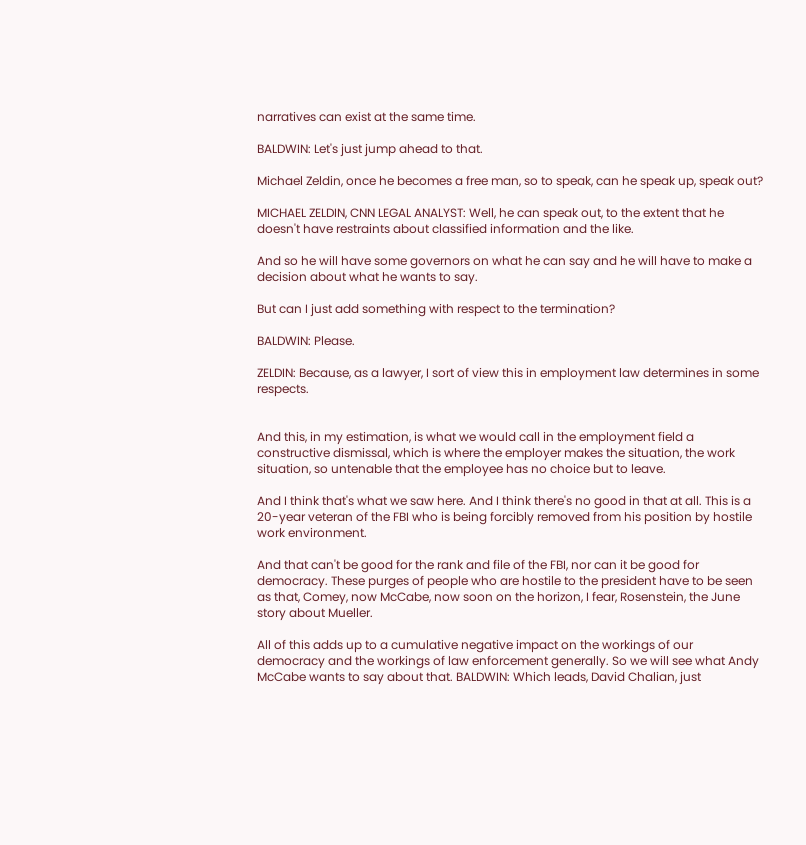narratives can exist at the same time.

BALDWIN: Let's just jump ahead to that.

Michael Zeldin, once he becomes a free man, so to speak, can he speak up, speak out?

MICHAEL ZELDIN, CNN LEGAL ANALYST: Well, he can speak out, to the extent that he doesn't have restraints about classified information and the like.

And so he will have some governors on what he can say and he will have to make a decision about what he wants to say.

But can I just add something with respect to the termination?

BALDWIN: Please.

ZELDIN: Because, as a lawyer, I sort of view this in employment law determines in some respects.


And this, in my estimation, is what we would call in the employment field a constructive dismissal, which is where the employer makes the situation, the work situation, so untenable that the employee has no choice but to leave.

And I think that's what we saw here. And I think there's no good in that at all. This is a 20-year veteran of the FBI who is being forcibly removed from his position by hostile work environment.

And that can't be good for the rank and file of the FBI, nor can it be good for democracy. These purges of people who are hostile to the president have to be seen as that, Comey, now McCabe, now soon on the horizon, I fear, Rosenstein, the June story about Mueller.

All of this adds up to a cumulative negative impact on the workings of our democracy and the workings of law enforcement generally. So we will see what Andy McCabe wants to say about that. BALDWIN: Which leads, David Chalian, just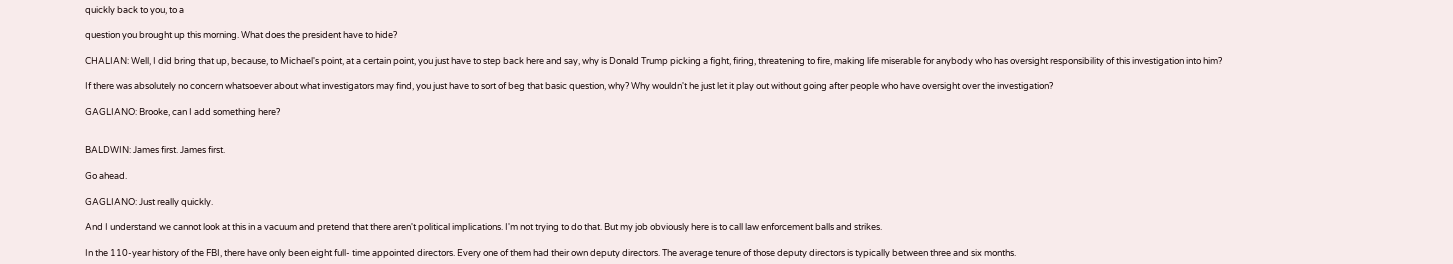quickly back to you, to a

question you brought up this morning. What does the president have to hide?

CHALIAN: Well, I did bring that up, because, to Michael's point, at a certain point, you just have to step back here and say, why is Donald Trump picking a fight, firing, threatening to fire, making life miserable for anybody who has oversight responsibility of this investigation into him?

If there was absolutely no concern whatsoever about what investigators may find, you just have to sort of beg that basic question, why? Why wouldn't he just let it play out without going after people who have oversight over the investigation?

GAGLIANO: Brooke, can I add something here?


BALDWIN: James first. James first.

Go ahead.

GAGLIANO: Just really quickly.

And I understand we cannot look at this in a vacuum and pretend that there aren't political implications. I'm not trying to do that. But my job obviously here is to call law enforcement balls and strikes.

In the 110-year history of the FBI, there have only been eight full- time appointed directors. Every one of them had their own deputy directors. The average tenure of those deputy directors is typically between three and six months.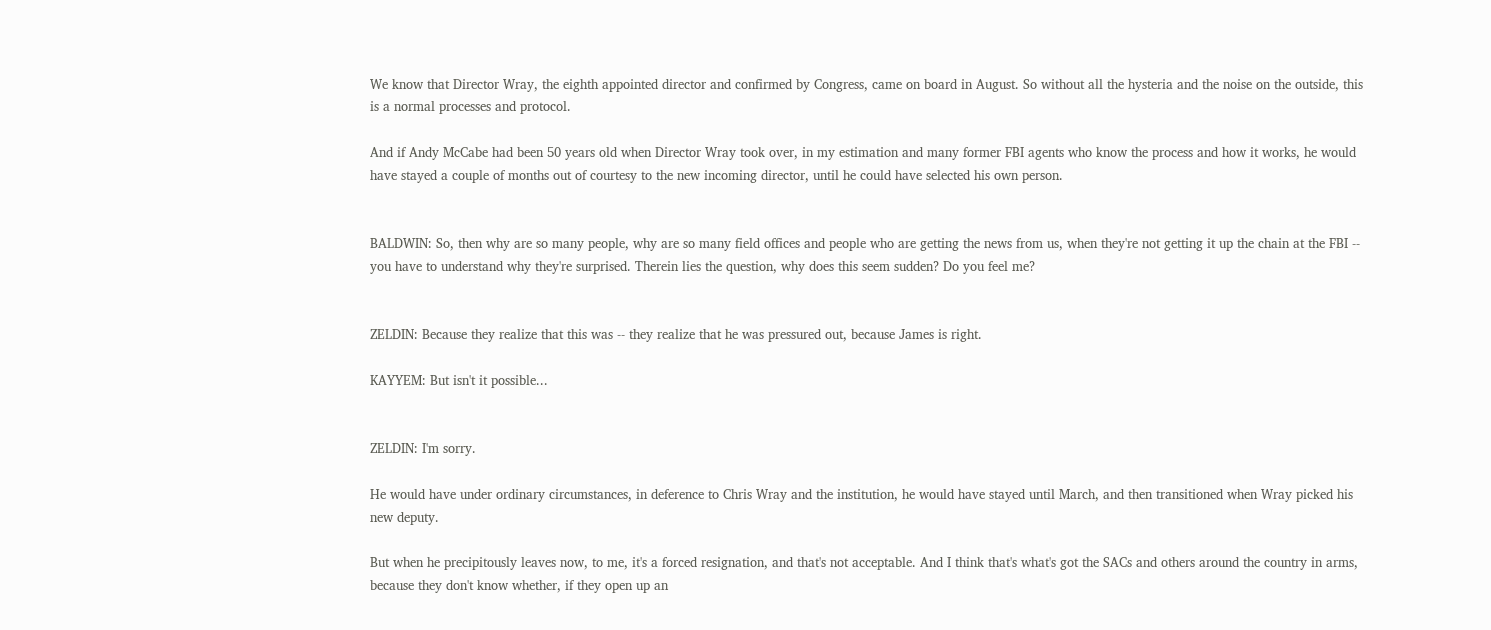We know that Director Wray, the eighth appointed director and confirmed by Congress, came on board in August. So without all the hysteria and the noise on the outside, this is a normal processes and protocol.

And if Andy McCabe had been 50 years old when Director Wray took over, in my estimation and many former FBI agents who know the process and how it works, he would have stayed a couple of months out of courtesy to the new incoming director, until he could have selected his own person.


BALDWIN: So, then why are so many people, why are so many field offices and people who are getting the news from us, when they're not getting it up the chain at the FBI -- you have to understand why they're surprised. Therein lies the question, why does this seem sudden? Do you feel me?


ZELDIN: Because they realize that this was -- they realize that he was pressured out, because James is right.

KAYYEM: But isn't it possible...


ZELDIN: I'm sorry.

He would have under ordinary circumstances, in deference to Chris Wray and the institution, he would have stayed until March, and then transitioned when Wray picked his new deputy.

But when he precipitously leaves now, to me, it's a forced resignation, and that's not acceptable. And I think that's what's got the SACs and others around the country in arms, because they don't know whether, if they open up an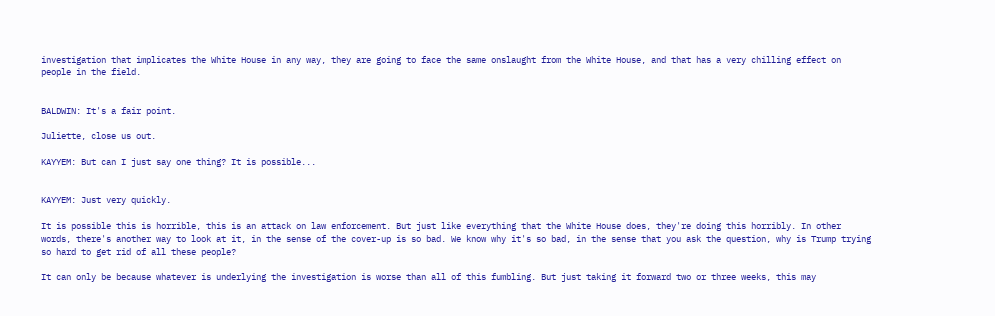investigation that implicates the White House in any way, they are going to face the same onslaught from the White House, and that has a very chilling effect on people in the field.


BALDWIN: It's a fair point.

Juliette, close us out.

KAYYEM: But can I just say one thing? It is possible...


KAYYEM: Just very quickly.

It is possible this is horrible, this is an attack on law enforcement. But just like everything that the White House does, they're doing this horribly. In other words, there's another way to look at it, in the sense of the cover-up is so bad. We know why it's so bad, in the sense that you ask the question, why is Trump trying so hard to get rid of all these people?

It can only be because whatever is underlying the investigation is worse than all of this fumbling. But just taking it forward two or three weeks, this may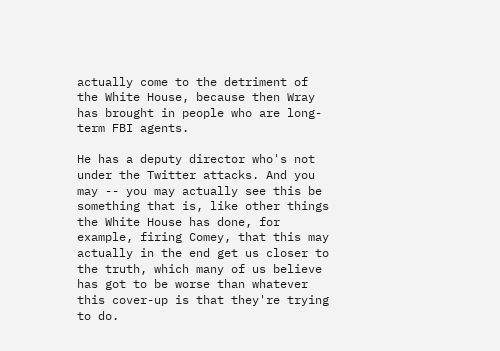actually come to the detriment of the White House, because then Wray has brought in people who are long-term FBI agents.

He has a deputy director who's not under the Twitter attacks. And you may -- you may actually see this be something that is, like other things the White House has done, for example, firing Comey, that this may actually in the end get us closer to the truth, which many of us believe has got to be worse than whatever this cover-up is that they're trying to do.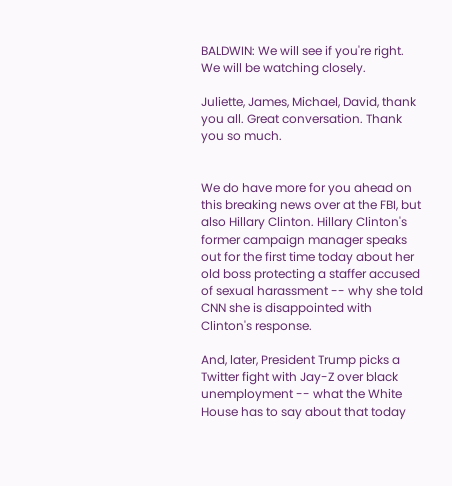BALDWIN: We will see if you're right. We will be watching closely.

Juliette, James, Michael, David, thank you all. Great conversation. Thank you so much.


We do have more for you ahead on this breaking news over at the FBI, but also Hillary Clinton. Hillary Clinton's former campaign manager speaks out for the first time today about her old boss protecting a staffer accused of sexual harassment -- why she told CNN she is disappointed with Clinton's response.

And, later, President Trump picks a Twitter fight with Jay-Z over black unemployment -- what the White House has to say about that today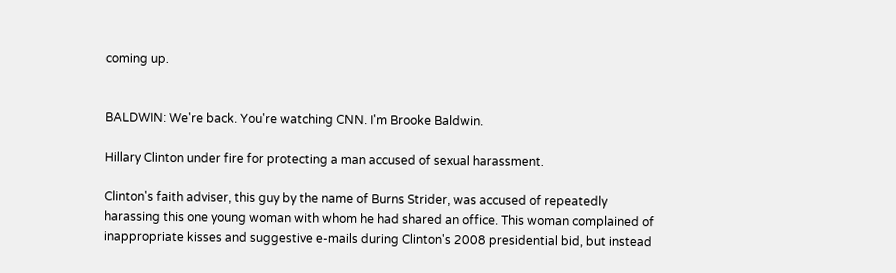coming up.


BALDWIN: We're back. You're watching CNN. I'm Brooke Baldwin.

Hillary Clinton under fire for protecting a man accused of sexual harassment.

Clinton's faith adviser, this guy by the name of Burns Strider, was accused of repeatedly harassing this one young woman with whom he had shared an office. This woman complained of inappropriate kisses and suggestive e-mails during Clinton's 2008 presidential bid, but instead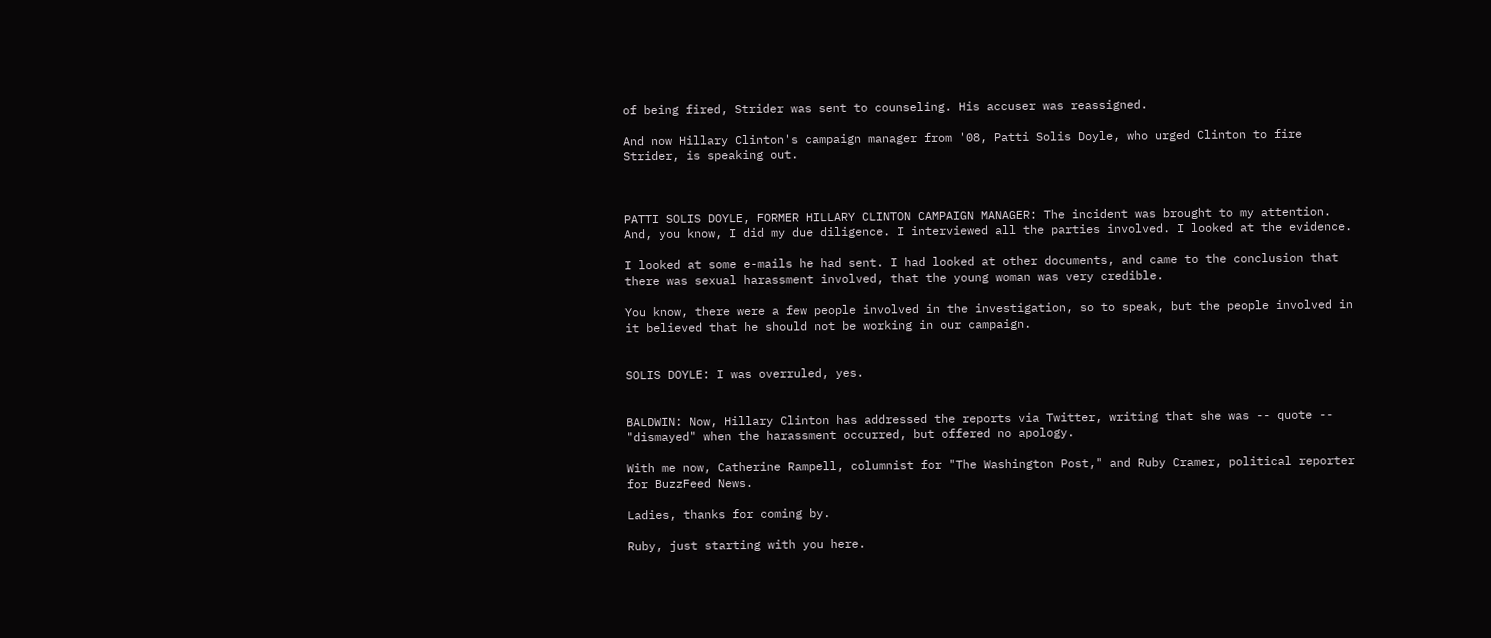of being fired, Strider was sent to counseling. His accuser was reassigned.

And now Hillary Clinton's campaign manager from '08, Patti Solis Doyle, who urged Clinton to fire Strider, is speaking out.



PATTI SOLIS DOYLE, FORMER HILLARY CLINTON CAMPAIGN MANAGER: The incident was brought to my attention. And, you know, I did my due diligence. I interviewed all the parties involved. I looked at the evidence.

I looked at some e-mails he had sent. I had looked at other documents, and came to the conclusion that there was sexual harassment involved, that the young woman was very credible.

You know, there were a few people involved in the investigation, so to speak, but the people involved in it believed that he should not be working in our campaign.


SOLIS DOYLE: I was overruled, yes.


BALDWIN: Now, Hillary Clinton has addressed the reports via Twitter, writing that she was -- quote -- "dismayed" when the harassment occurred, but offered no apology.

With me now, Catherine Rampell, columnist for "The Washington Post," and Ruby Cramer, political reporter for BuzzFeed News.

Ladies, thanks for coming by.

Ruby, just starting with you here.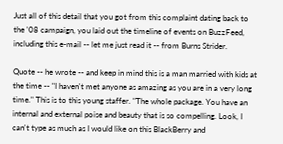Just all of this detail that you got from this complaint dating back to the '08 campaign, you laid out the timeline of events on BuzzFeed, including this e-mail -- let me just read it -- from Burns Strider.

Quote -- he wrote -- and keep in mind this is a man married with kids at the time -- "I haven't met anyone as amazing as you are in a very long time." This is to this young staffer. "The whole package. You have an internal and external poise and beauty that is so compelling. Look, I can't type as much as I would like on this BlackBerry and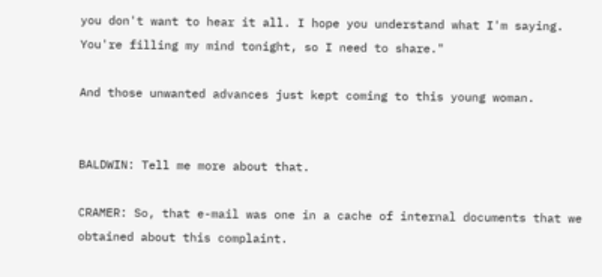you don't want to hear it all. I hope you understand what I'm saying. You're filling my mind tonight, so I need to share."

And those unwanted advances just kept coming to this young woman.


BALDWIN: Tell me more about that.

CRAMER: So, that e-mail was one in a cache of internal documents that we obtained about this complaint.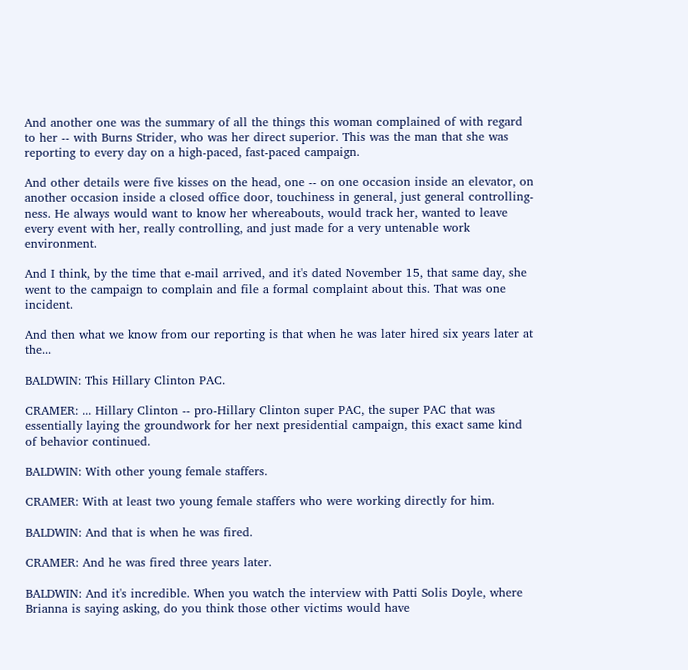And another one was the summary of all the things this woman complained of with regard to her -- with Burns Strider, who was her direct superior. This was the man that she was reporting to every day on a high-paced, fast-paced campaign.

And other details were five kisses on the head, one -- on one occasion inside an elevator, on another occasion inside a closed office door, touchiness in general, just general controlling-ness. He always would want to know her whereabouts, would track her, wanted to leave every event with her, really controlling, and just made for a very untenable work environment.

And I think, by the time that e-mail arrived, and it's dated November 15, that same day, she went to the campaign to complain and file a formal complaint about this. That was one incident.

And then what we know from our reporting is that when he was later hired six years later at the...

BALDWIN: This Hillary Clinton PAC.

CRAMER: ... Hillary Clinton -- pro-Hillary Clinton super PAC, the super PAC that was essentially laying the groundwork for her next presidential campaign, this exact same kind of behavior continued.

BALDWIN: With other young female staffers.

CRAMER: With at least two young female staffers who were working directly for him.

BALDWIN: And that is when he was fired.

CRAMER: And he was fired three years later.

BALDWIN: And it's incredible. When you watch the interview with Patti Solis Doyle, where Brianna is saying asking, do you think those other victims would have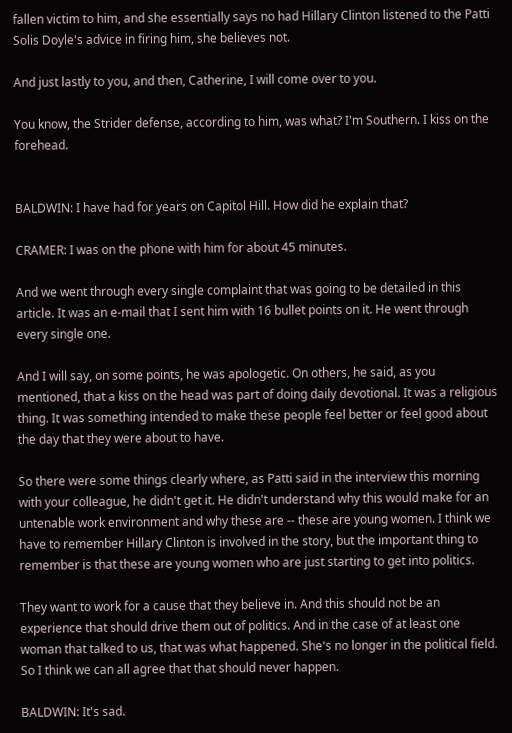fallen victim to him, and she essentially says no had Hillary Clinton listened to the Patti Solis Doyle's advice in firing him, she believes not.

And just lastly to you, and then, Catherine, I will come over to you.

You know, the Strider defense, according to him, was what? I'm Southern. I kiss on the forehead.


BALDWIN: I have had for years on Capitol Hill. How did he explain that?

CRAMER: I was on the phone with him for about 45 minutes.

And we went through every single complaint that was going to be detailed in this article. It was an e-mail that I sent him with 16 bullet points on it. He went through every single one.

And I will say, on some points, he was apologetic. On others, he said, as you mentioned, that a kiss on the head was part of doing daily devotional. It was a religious thing. It was something intended to make these people feel better or feel good about the day that they were about to have.

So there were some things clearly where, as Patti said in the interview this morning with your colleague, he didn't get it. He didn't understand why this would make for an untenable work environment and why these are -- these are young women. I think we have to remember Hillary Clinton is involved in the story, but the important thing to remember is that these are young women who are just starting to get into politics.

They want to work for a cause that they believe in. And this should not be an experience that should drive them out of politics. And in the case of at least one woman that talked to us, that was what happened. She's no longer in the political field. So I think we can all agree that that should never happen.

BALDWIN: It's sad.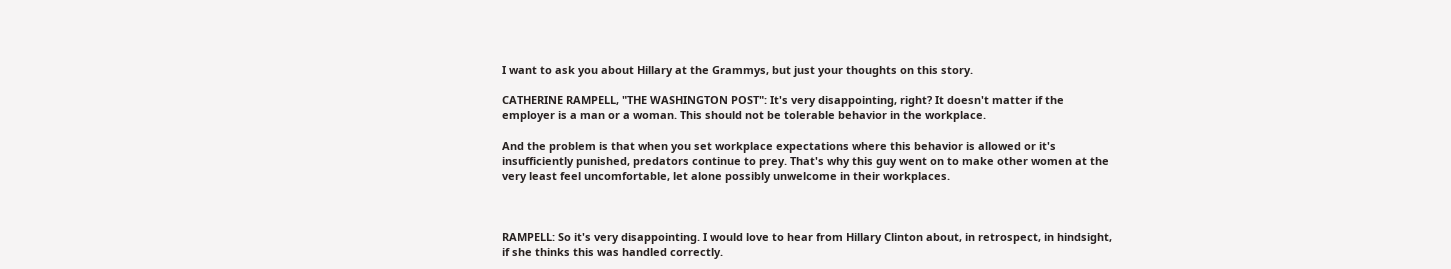I want to ask you about Hillary at the Grammys, but just your thoughts on this story.

CATHERINE RAMPELL, "THE WASHINGTON POST": It's very disappointing, right? It doesn't matter if the employer is a man or a woman. This should not be tolerable behavior in the workplace.

And the problem is that when you set workplace expectations where this behavior is allowed or it's insufficiently punished, predators continue to prey. That's why this guy went on to make other women at the very least feel uncomfortable, let alone possibly unwelcome in their workplaces.



RAMPELL: So it's very disappointing. I would love to hear from Hillary Clinton about, in retrospect, in hindsight, if she thinks this was handled correctly.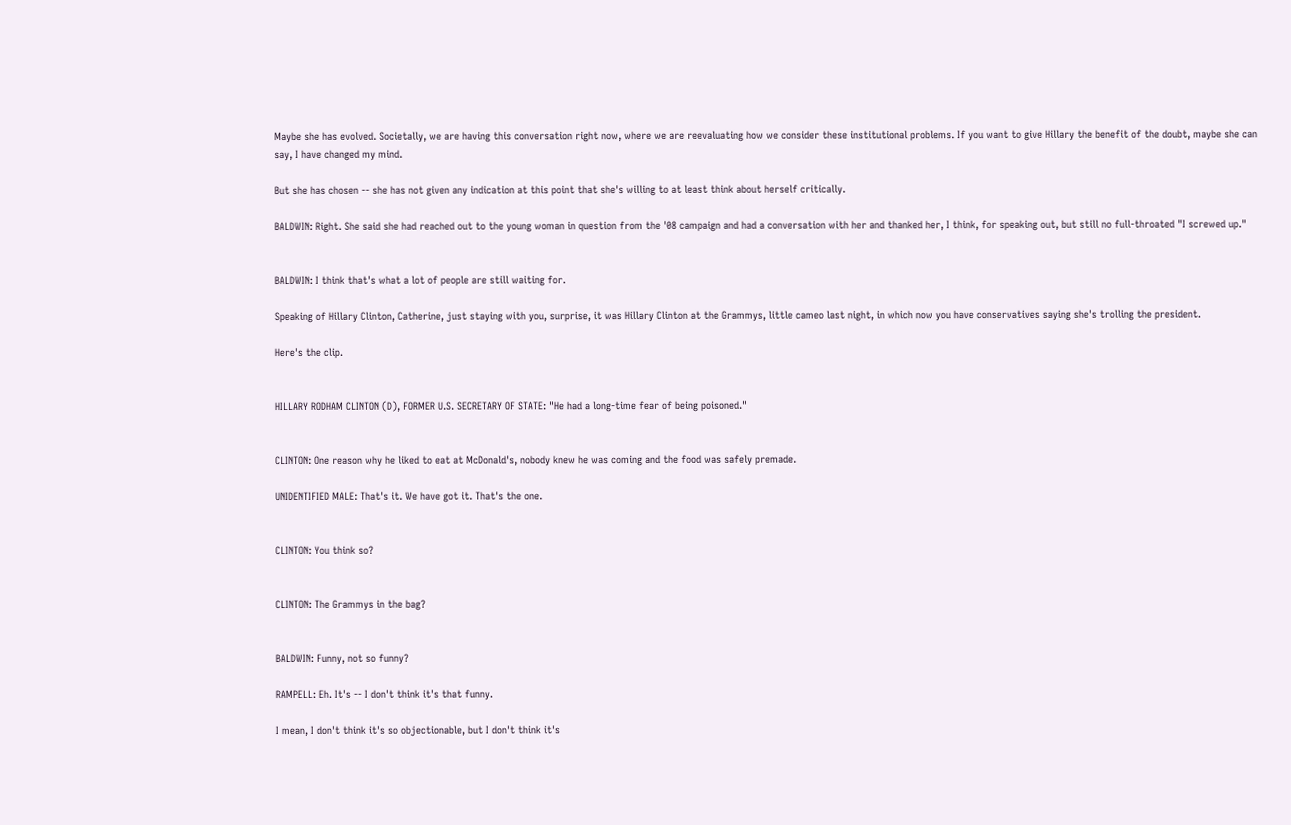Maybe she has evolved. Societally, we are having this conversation right now, where we are reevaluating how we consider these institutional problems. If you want to give Hillary the benefit of the doubt, maybe she can say, I have changed my mind.

But she has chosen -- she has not given any indication at this point that she's willing to at least think about herself critically.

BALDWIN: Right. She said she had reached out to the young woman in question from the '08 campaign and had a conversation with her and thanked her, I think, for speaking out, but still no full-throated "I screwed up."


BALDWIN: I think that's what a lot of people are still waiting for.

Speaking of Hillary Clinton, Catherine, just staying with you, surprise, it was Hillary Clinton at the Grammys, little cameo last night, in which now you have conservatives saying she's trolling the president.

Here's the clip.


HILLARY RODHAM CLINTON (D), FORMER U.S. SECRETARY OF STATE: "He had a long-time fear of being poisoned."


CLINTON: One reason why he liked to eat at McDonald's, nobody knew he was coming and the food was safely premade.

UNIDENTIFIED MALE: That's it. We have got it. That's the one.


CLINTON: You think so?


CLINTON: The Grammys in the bag?


BALDWIN: Funny, not so funny?

RAMPELL: Eh. It's -- I don't think it's that funny.

I mean, I don't think it's so objectionable, but I don't think it's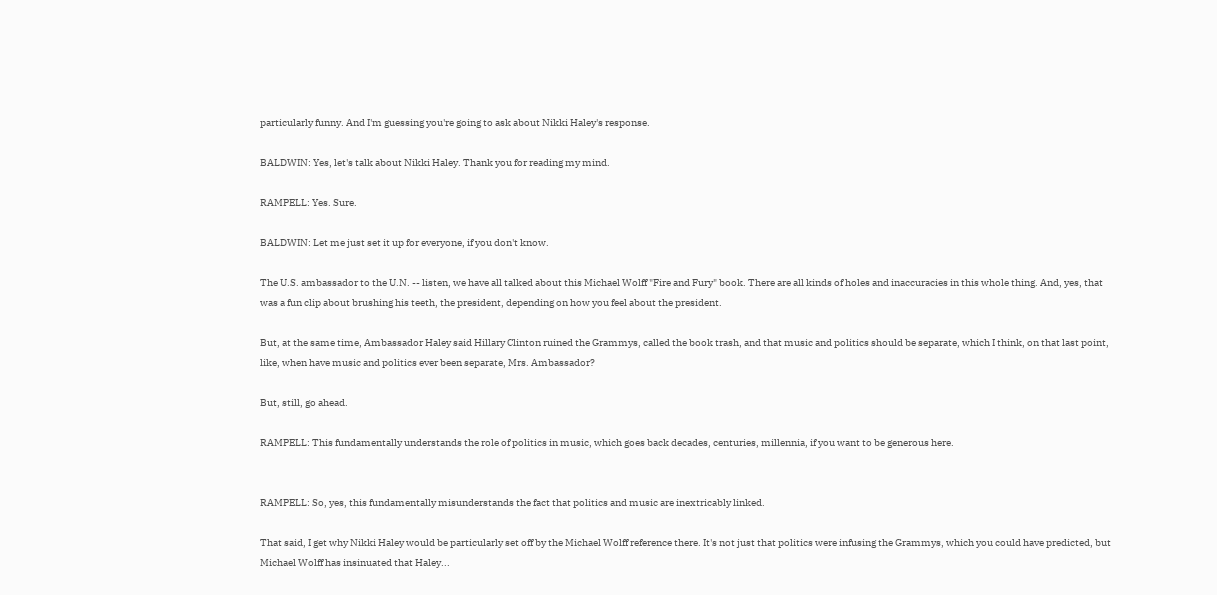particularly funny. And I'm guessing you're going to ask about Nikki Haley's response.

BALDWIN: Yes, let's talk about Nikki Haley. Thank you for reading my mind.

RAMPELL: Yes. Sure.

BALDWIN: Let me just set it up for everyone, if you don't know.

The U.S. ambassador to the U.N. -- listen, we have all talked about this Michael Wolff "Fire and Fury" book. There are all kinds of holes and inaccuracies in this whole thing. And, yes, that was a fun clip about brushing his teeth, the president, depending on how you feel about the president.

But, at the same time, Ambassador Haley said Hillary Clinton ruined the Grammys, called the book trash, and that music and politics should be separate, which I think, on that last point, like, when have music and politics ever been separate, Mrs. Ambassador?

But, still, go ahead.

RAMPELL: This fundamentally understands the role of politics in music, which goes back decades, centuries, millennia, if you want to be generous here.


RAMPELL: So, yes, this fundamentally misunderstands the fact that politics and music are inextricably linked.

That said, I get why Nikki Haley would be particularly set off by the Michael Wolff reference there. It's not just that politics were infusing the Grammys, which you could have predicted, but Michael Wolff has insinuated that Haley...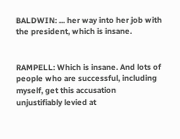BALDWIN: ... her way into her job with the president, which is insane.


RAMPELL: Which is insane. And lots of people who are successful, including myself, get this accusation unjustifiably levied at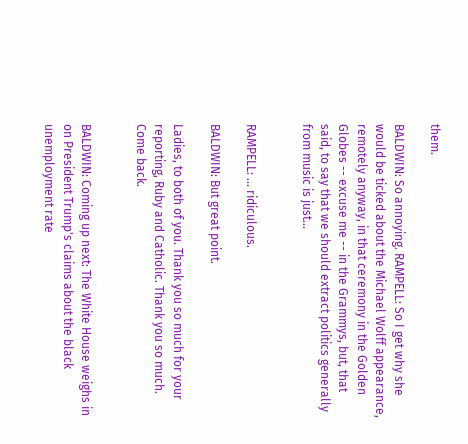them.

BALDWIN: So annoying. RAMPELL: So I get why she would be ticked about the Michael Wolff appearance, remotely anyway, in that ceremony in the Golden Globes -- excuse me -- in the Grammys, but, that said, to say that we should extract politics generally from music is just...


RAMPELL: ... ridiculous.

BALDWIN: But great point.

Ladies, to both of you. Thank you so much for your reporting, Ruby and Catholic. Thank you so much. Come back.


BALDWIN: Coming up next: The White House weighs in on President Trump's claims about the black unemployment rate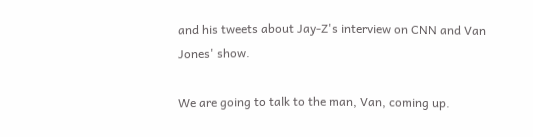and his tweets about Jay-Z's interview on CNN and Van Jones' show.

We are going to talk to the man, Van, coming up.